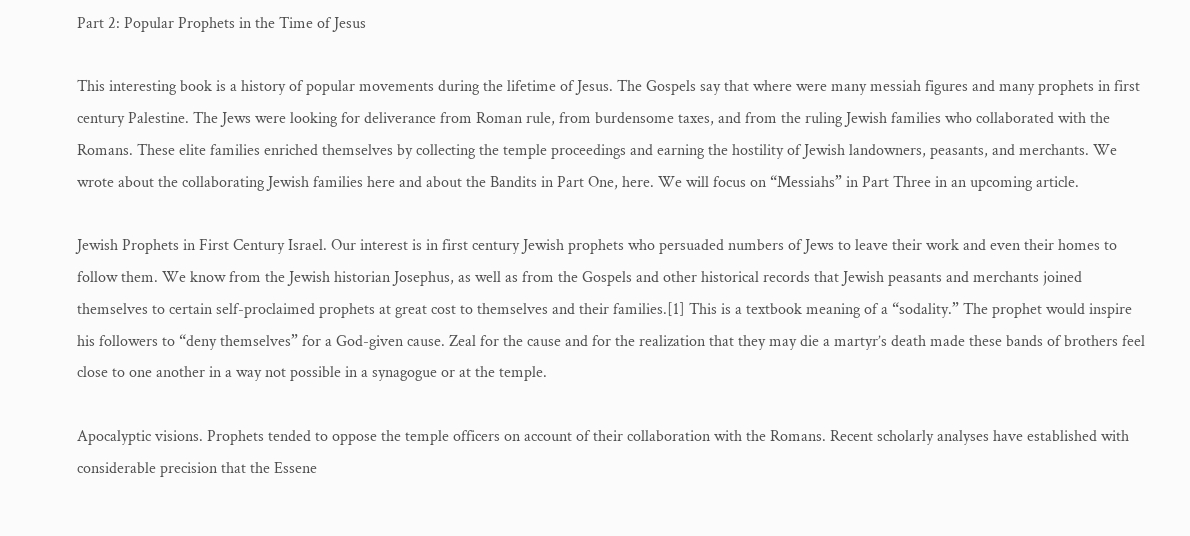Part 2: Popular Prophets in the Time of Jesus

This interesting book is a history of popular movements during the lifetime of Jesus. The Gospels say that where were many messiah figures and many prophets in first century Palestine. The Jews were looking for deliverance from Roman rule, from burdensome taxes, and from the ruling Jewish families who collaborated with the Romans. These elite families enriched themselves by collecting the temple proceedings and earning the hostility of Jewish landowners, peasants, and merchants. We wrote about the collaborating Jewish families here and about the Bandits in Part One, here. We will focus on “Messiahs” in Part Three in an upcoming article.

Jewish Prophets in First Century Israel. Our interest is in first century Jewish prophets who persuaded numbers of Jews to leave their work and even their homes to follow them. We know from the Jewish historian Josephus, as well as from the Gospels and other historical records that Jewish peasants and merchants joined themselves to certain self-proclaimed prophets at great cost to themselves and their families.[1] This is a textbook meaning of a “sodality.” The prophet would inspire his followers to “deny themselves” for a God-given cause. Zeal for the cause and for the realization that they may die a martyr’s death made these bands of brothers feel close to one another in a way not possible in a synagogue or at the temple.

Apocalyptic visions. Prophets tended to oppose the temple officers on account of their collaboration with the Romans. Recent scholarly analyses have established with considerable precision that the Essene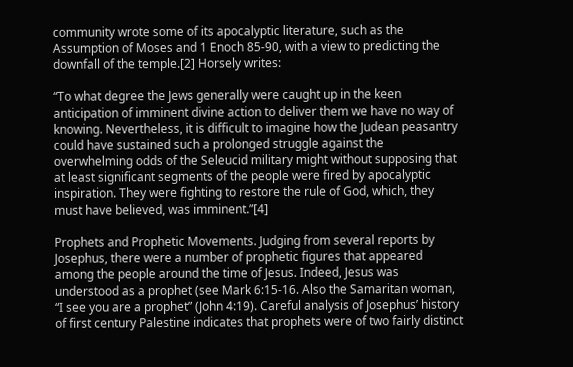community wrote some of its apocalyptic literature, such as the Assumption of Moses and 1 Enoch 85-90, with a view to predicting the downfall of the temple.[2] Horsely writes:

“To what degree the Jews generally were caught up in the keen anticipation of imminent divine action to deliver them we have no way of knowing. Nevertheless, it is difficult to imagine how the Judean peasantry could have sustained such a prolonged struggle against the overwhelming odds of the Seleucid military might without supposing that at least significant segments of the people were fired by apocalyptic inspiration. They were fighting to restore the rule of God, which, they must have believed, was imminent.”[4]

Prophets and Prophetic Movements. Judging from several reports by Josephus, there were a number of prophetic figures that appeared among the people around the time of Jesus. Indeed, Jesus was understood as a prophet (see Mark 6:15-16. Also the Samaritan woman, “I see you are a prophet” (John 4:19). Careful analysis of Josephus’ history of first century Palestine indicates that prophets were of two fairly distinct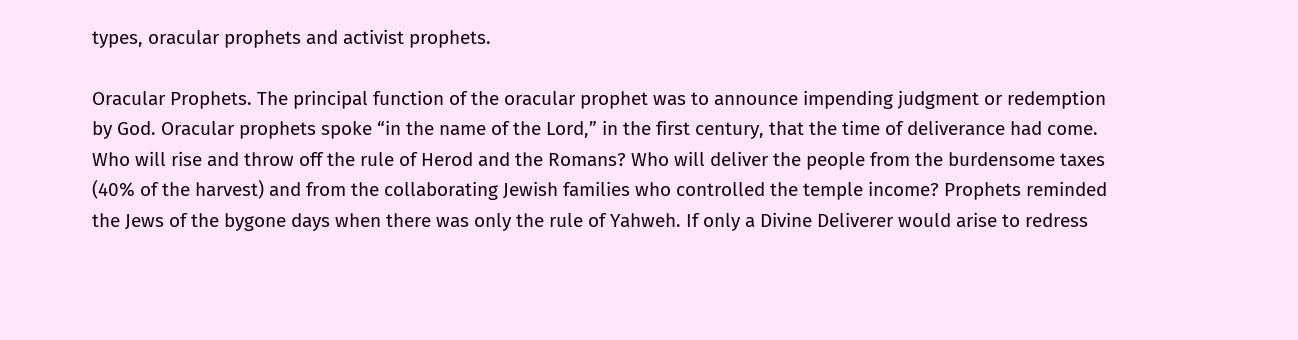types, oracular prophets and activist prophets.

Oracular Prophets. The principal function of the oracular prophet was to announce impending judgment or redemption by God. Oracular prophets spoke “in the name of the Lord,” in the first century, that the time of deliverance had come. Who will rise and throw off the rule of Herod and the Romans? Who will deliver the people from the burdensome taxes (40% of the harvest) and from the collaborating Jewish families who controlled the temple income? Prophets reminded the Jews of the bygone days when there was only the rule of Yahweh. If only a Divine Deliverer would arise to redress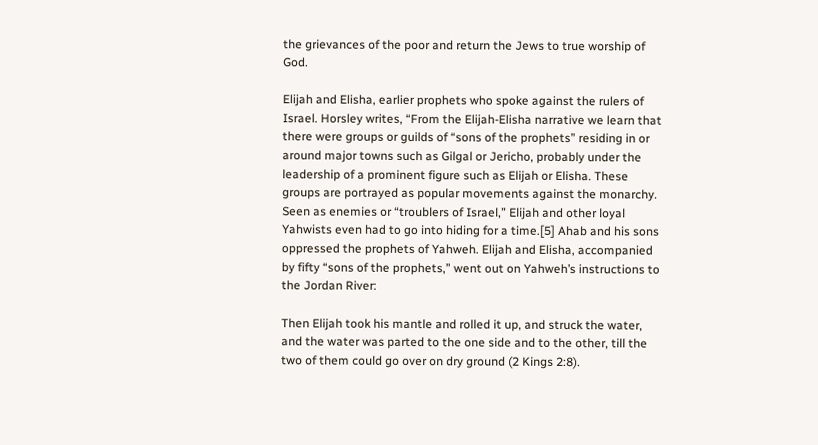the grievances of the poor and return the Jews to true worship of God.

Elijah and Elisha, earlier prophets who spoke against the rulers of Israel. Horsley writes, “From the Elijah-Elisha narrative we learn that there were groups or guilds of “sons of the prophets” residing in or around major towns such as Gilgal or Jericho, probably under the leadership of a prominent figure such as Elijah or Elisha. These groups are portrayed as popular movements against the monarchy. Seen as enemies or “troublers of Israel,” Elijah and other loyal Yahwists even had to go into hiding for a time.[5] Ahab and his sons oppressed the prophets of Yahweh. Elijah and Elisha, accompanied by fifty “sons of the prophets,” went out on Yahweh’s instructions to the Jordan River:

Then Elijah took his mantle and rolled it up, and struck the water, and the water was parted to the one side and to the other, till the two of them could go over on dry ground (2 Kings 2:8).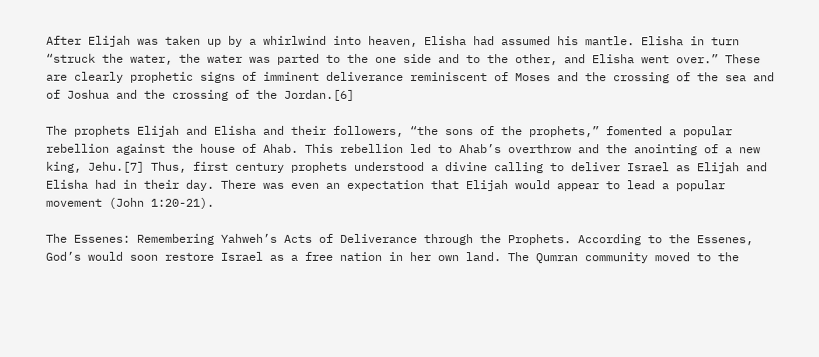After Elijah was taken up by a whirlwind into heaven, Elisha had assumed his mantle. Elisha in turn “struck the water, the water was parted to the one side and to the other, and Elisha went over.” These are clearly prophetic signs of imminent deliverance reminiscent of Moses and the crossing of the sea and of Joshua and the crossing of the Jordan.[6]

The prophets Elijah and Elisha and their followers, “the sons of the prophets,” fomented a popular rebellion against the house of Ahab. This rebellion led to Ahab’s overthrow and the anointing of a new king, Jehu.[7] Thus, first century prophets understood a divine calling to deliver Israel as Elijah and Elisha had in their day. There was even an expectation that Elijah would appear to lead a popular movement (John 1:20-21).

The Essenes: Remembering Yahweh’s Acts of Deliverance through the Prophets. According to the Essenes, God’s would soon restore Israel as a free nation in her own land. The Qumran community moved to the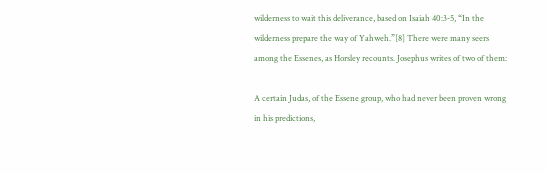wilderness to wait this deliverance, based on Isaiah 40:3-5, “In the wilderness prepare the way of Yahweh.”[8] There were many seers among the Essenes, as Horsley recounts. Josephus writes of two of them:

A certain Judas, of the Essene group, who had never been proven wrong in his predictions,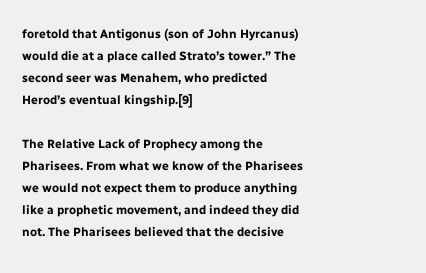foretold that Antigonus (son of John Hyrcanus) would die at a place called Strato’s tower.” The second seer was Menahem, who predicted Herod’s eventual kingship.[9]

The Relative Lack of Prophecy among the Pharisees. From what we know of the Pharisees we would not expect them to produce anything like a prophetic movement, and indeed they did not. The Pharisees believed that the decisive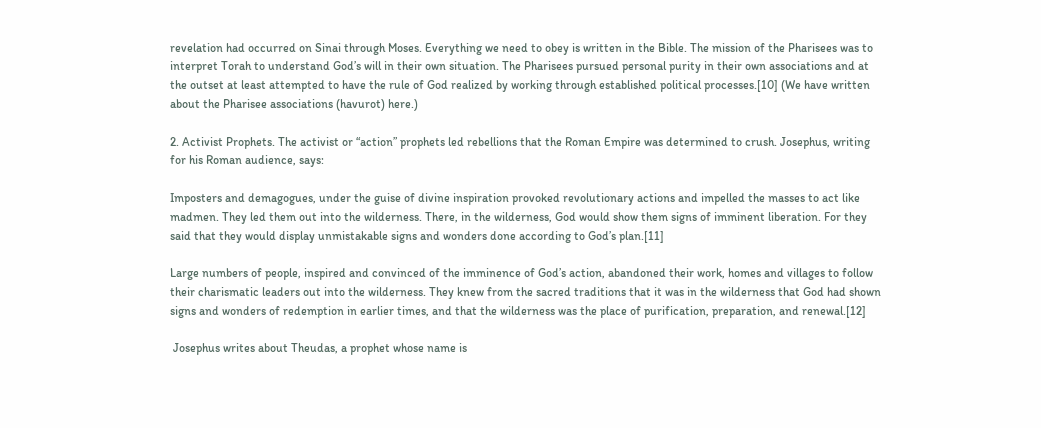revelation had occurred on Sinai through Moses. Everything we need to obey is written in the Bible. The mission of the Pharisees was to interpret Torah to understand God’s will in their own situation. The Pharisees pursued personal purity in their own associations and at the outset at least attempted to have the rule of God realized by working through established political processes.[10] (We have written about the Pharisee associations (havurot) here.)

2. Activist Prophets. The activist or “action” prophets led rebellions that the Roman Empire was determined to crush. Josephus, writing for his Roman audience, says:

Imposters and demagogues, under the guise of divine inspiration provoked revolutionary actions and impelled the masses to act like madmen. They led them out into the wilderness. There, in the wilderness, God would show them signs of imminent liberation. For they said that they would display unmistakable signs and wonders done according to God’s plan.[11]

Large numbers of people, inspired and convinced of the imminence of God’s action, abandoned their work, homes and villages to follow their charismatic leaders out into the wilderness. They knew from the sacred traditions that it was in the wilderness that God had shown signs and wonders of redemption in earlier times, and that the wilderness was the place of purification, preparation, and renewal.[12]

 Josephus writes about Theudas, a prophet whose name is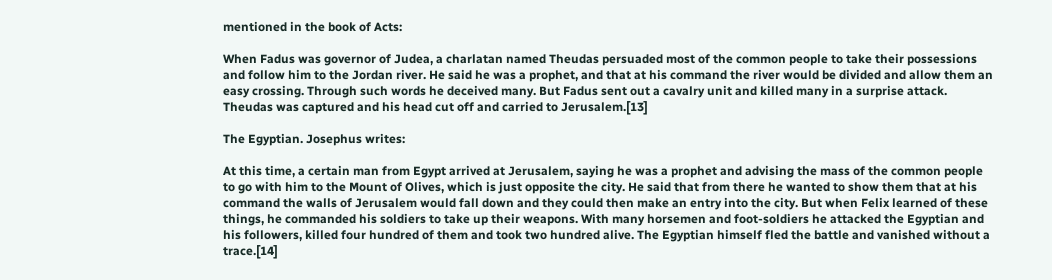mentioned in the book of Acts:

When Fadus was governor of Judea, a charlatan named Theudas persuaded most of the common people to take their possessions and follow him to the Jordan river. He said he was a prophet, and that at his command the river would be divided and allow them an easy crossing. Through such words he deceived many. But Fadus sent out a cavalry unit and killed many in a surprise attack. Theudas was captured and his head cut off and carried to Jerusalem.[13]

The Egyptian. Josephus writes:

At this time, a certain man from Egypt arrived at Jerusalem, saying he was a prophet and advising the mass of the common people to go with him to the Mount of Olives, which is just opposite the city. He said that from there he wanted to show them that at his command the walls of Jerusalem would fall down and they could then make an entry into the city. But when Felix learned of these things, he commanded his soldiers to take up their weapons. With many horsemen and foot-soldiers he attacked the Egyptian and his followers, killed four hundred of them and took two hundred alive. The Egyptian himself fled the battle and vanished without a trace.[14]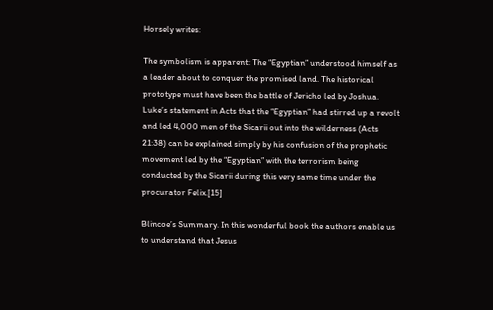Horsely writes:

The symbolism is apparent: The “Egyptian” understood himself as a leader about to conquer the promised land. The historical prototype must have been the battle of Jericho led by Joshua. Luke’s statement in Acts that the “Egyptian” had stirred up a revolt and led 4,000 men of the Sicarii out into the wilderness (Acts 21:38) can be explained simply by his confusion of the prophetic movement led by the “Egyptian” with the terrorism being conducted by the Sicarii during this very same time under the procurator Felix.[15]

Blincoe’s Summary. In this wonderful book the authors enable us to understand that Jesus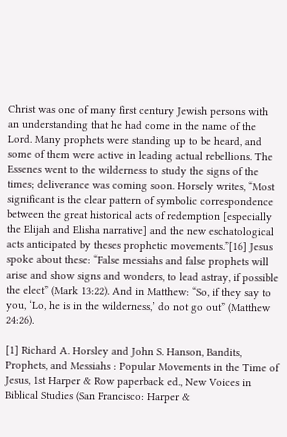Christ was one of many first century Jewish persons with an understanding that he had come in the name of the Lord. Many prophets were standing up to be heard, and some of them were active in leading actual rebellions. The Essenes went to the wilderness to study the signs of the times; deliverance was coming soon. Horsely writes, “Most significant is the clear pattern of symbolic correspondence between the great historical acts of redemption [especially the Elijah and Elisha narrative] and the new eschatological acts anticipated by theses prophetic movements.”[16] Jesus spoke about these: “False messiahs and false prophets will arise and show signs and wonders, to lead astray, if possible the elect” (Mark 13:22). And in Matthew: “So, if they say to you, ‘Lo, he is in the wilderness,’ do not go out” (Matthew 24:26).

[1] Richard A. Horsley and John S. Hanson, Bandits, Prophets, and Messiahs : Popular Movements in the Time of Jesus, 1st Harper & Row paperback ed., New Voices in Biblical Studies (San Francisco: Harper &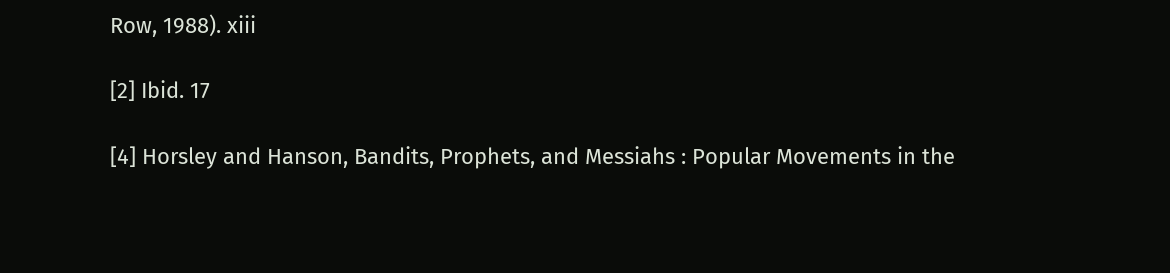Row, 1988). xiii

[2] Ibid. 17

[4] Horsley and Hanson, Bandits, Prophets, and Messiahs : Popular Movements in the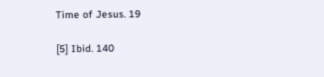Time of Jesus. 19

[5] Ibid. 140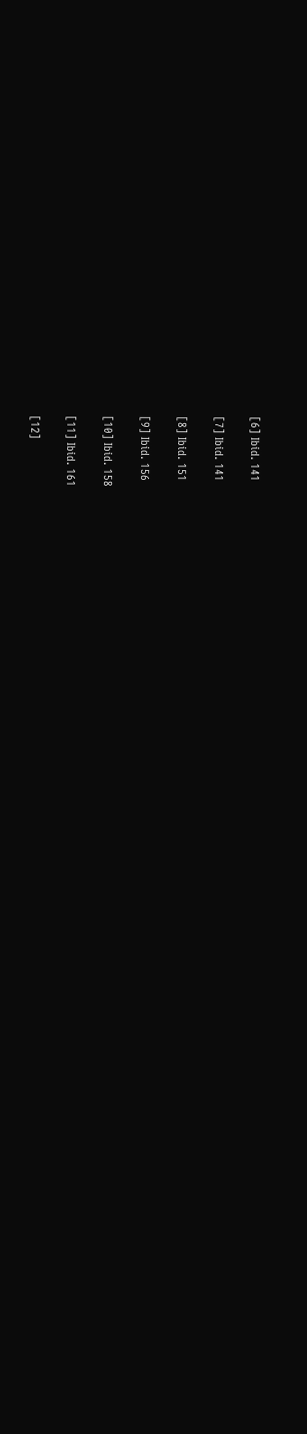[6] Ibid. 141

[7] Ibid. 141

[8] Ibid. 151

[9] Ibid. 156

[10] Ibid. 158

[11] Ibid. 161

[12]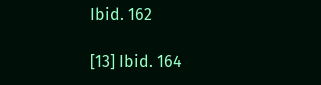Ibid. 162

[13] Ibid. 164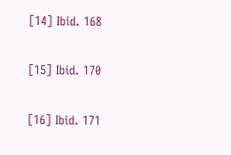[14] Ibid. 168

[15] Ibid. 170

[16] Ibid. 171